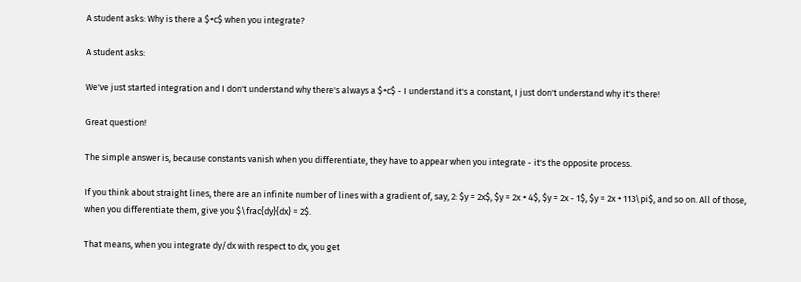A student asks: Why is there a $+c$ when you integrate?

A student asks:

We've just started integration and I don't understand why there's always a $+c$ - I understand it's a constant, I just don't understand why it's there!

Great question!

The simple answer is, because constants vanish when you differentiate, they have to appear when you integrate - it's the opposite process.

If you think about straight lines, there are an infinite number of lines with a gradient of, say, 2: $y = 2x$, $y = 2x + 4$, $y = 2x - 1$, $y = 2x + 113\pi$, and so on. All of those, when you differentiate them, give you $\frac{dy}{dx} = 2$.

That means, when you integrate dy/dx with respect to dx, you get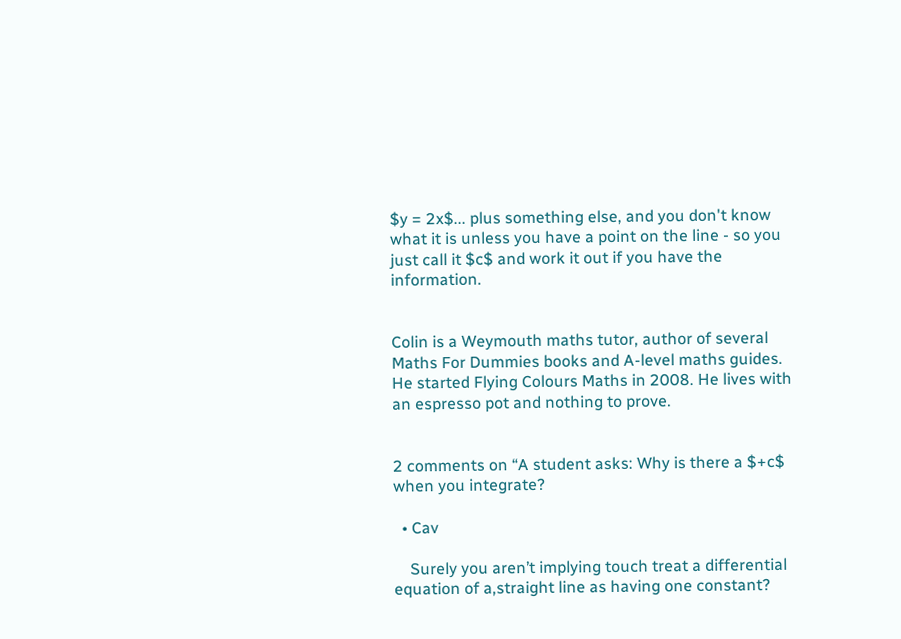$y = 2x$... plus something else, and you don't know what it is unless you have a point on the line - so you just call it $c$ and work it out if you have the information.


Colin is a Weymouth maths tutor, author of several Maths For Dummies books and A-level maths guides. He started Flying Colours Maths in 2008. He lives with an espresso pot and nothing to prove.


2 comments on “A student asks: Why is there a $+c$ when you integrate?

  • Cav

    Surely you aren’t implying touch treat a differential equation of a,straight line as having one constant?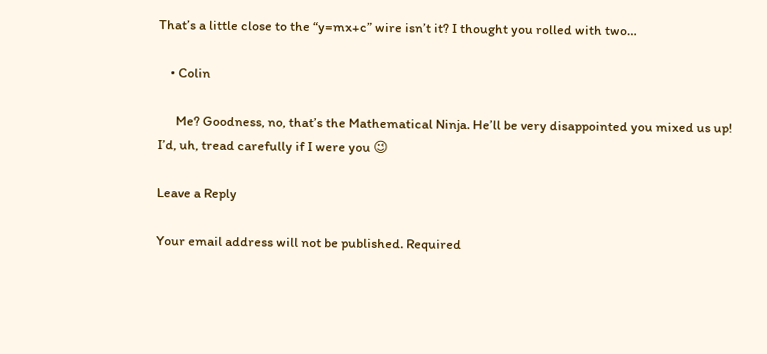That’s a little close to the “y=mx+c” wire isn’t it? I thought you rolled with two…

    • Colin

      Me? Goodness, no, that’s the Mathematical Ninja. He’ll be very disappointed you mixed us up! I’d, uh, tread carefully if I were you 😉

Leave a Reply

Your email address will not be published. Required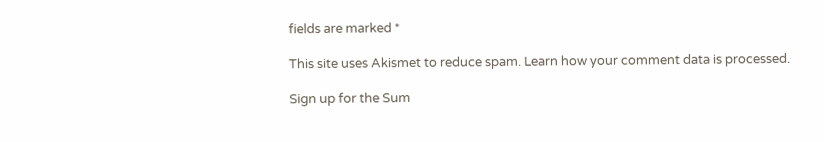fields are marked *

This site uses Akismet to reduce spam. Learn how your comment data is processed.

Sign up for the Sum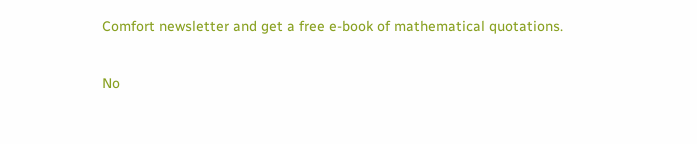Comfort newsletter and get a free e-book of mathematical quotations.

No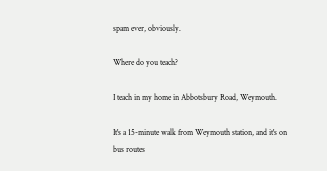spam ever, obviously.

Where do you teach?

I teach in my home in Abbotsbury Road, Weymouth.

It's a 15-minute walk from Weymouth station, and it's on bus routes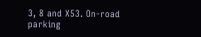3, 8 and X53. On-road parking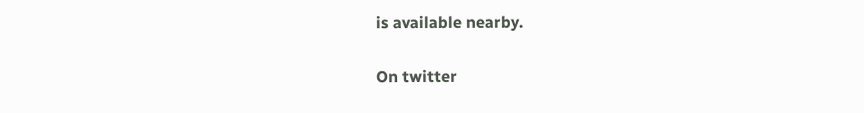is available nearby.

On twitter